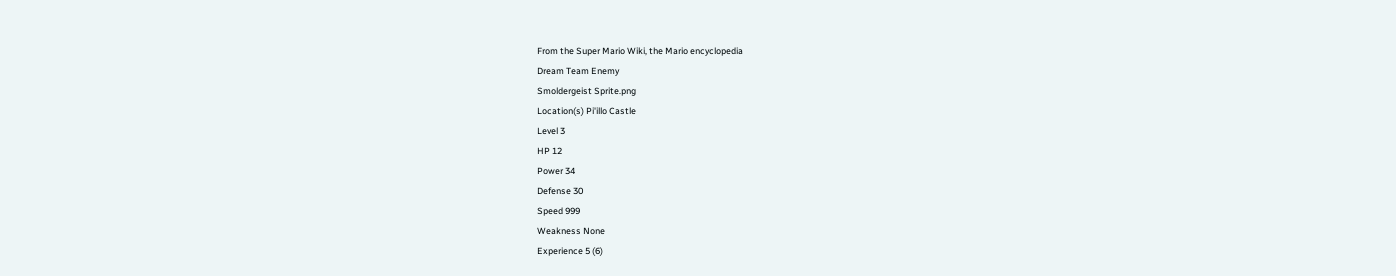From the Super Mario Wiki, the Mario encyclopedia
Dream Team Enemy
Smoldergeist Sprite.png
Location(s) Pi'illo Castle
Level 3
HP 12
Power 34
Defense 30
Speed 999
Weakness None
Experience 5 (6)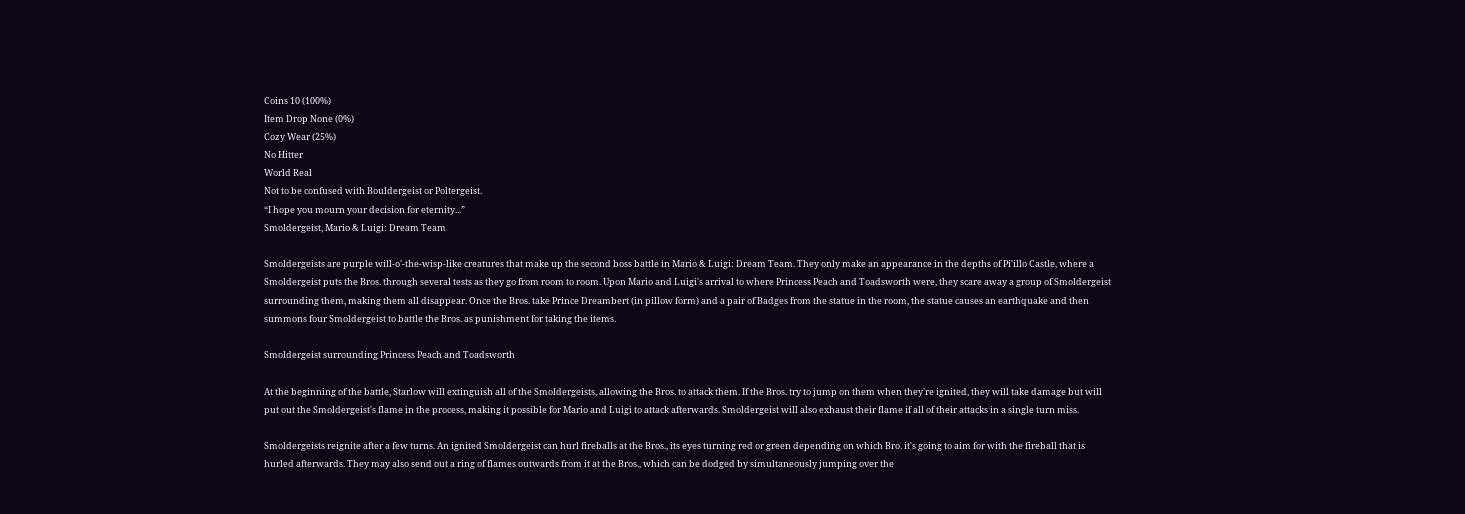Coins 10 (100%)
Item Drop None (0%)
Cozy Wear (25%)
No Hitter
World Real
Not to be confused with Bouldergeist or Poltergeist.
“I hope you mourn your decision for eternity...”
Smoldergeist, Mario & Luigi: Dream Team

Smoldergeists are purple will-o'-the-wisp-like creatures that make up the second boss battle in Mario & Luigi: Dream Team. They only make an appearance in the depths of Pi'illo Castle, where a Smoldergeist puts the Bros. through several tests as they go from room to room. Upon Mario and Luigi's arrival to where Princess Peach and Toadsworth were, they scare away a group of Smoldergeist surrounding them, making them all disappear. Once the Bros. take Prince Dreambert (in pillow form) and a pair of Badges from the statue in the room, the statue causes an earthquake and then summons four Smoldergeist to battle the Bros. as punishment for taking the items.

Smoldergeist surrounding Princess Peach and Toadsworth

At the beginning of the battle, Starlow will extinguish all of the Smoldergeists, allowing the Bros. to attack them. If the Bros. try to jump on them when they're ignited, they will take damage but will put out the Smoldergeist's flame in the process, making it possible for Mario and Luigi to attack afterwards. Smoldergeist will also exhaust their flame if all of their attacks in a single turn miss.

Smoldergeists reignite after a few turns. An ignited Smoldergeist can hurl fireballs at the Bros., its eyes turning red or green depending on which Bro. it's going to aim for with the fireball that is hurled afterwards. They may also send out a ring of flames outwards from it at the Bros., which can be dodged by simultaneously jumping over the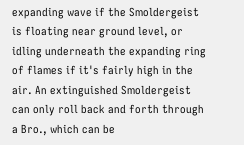expanding wave if the Smoldergeist is floating near ground level, or idling underneath the expanding ring of flames if it's fairly high in the air. An extinguished Smoldergeist can only roll back and forth through a Bro., which can be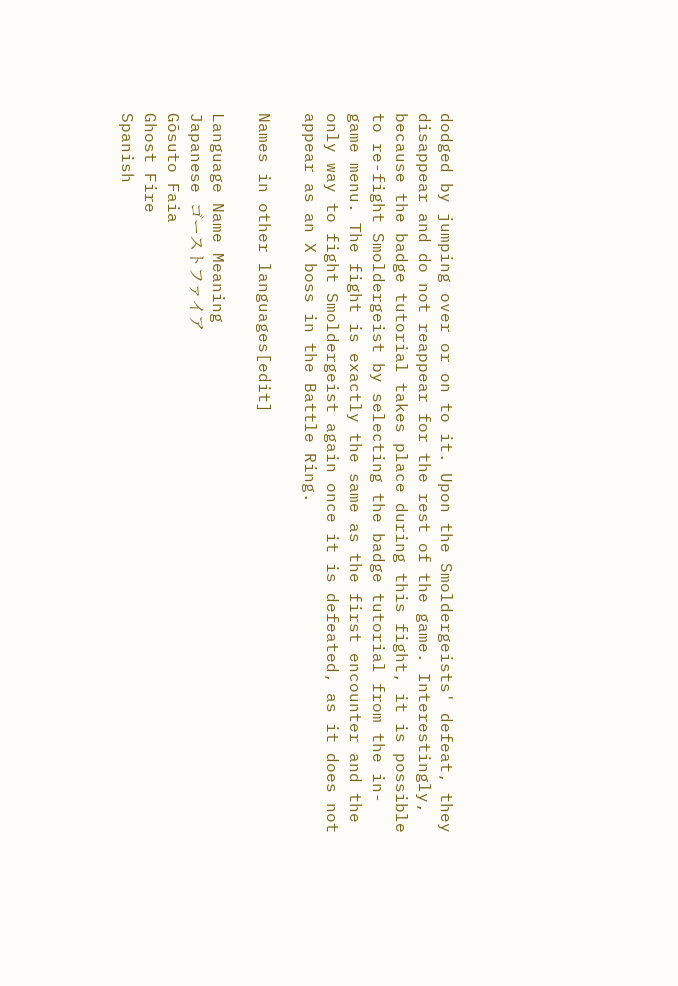dodged by jumping over or on to it. Upon the Smoldergeists' defeat, they disappear and do not reappear for the rest of the game. Interestingly, because the badge tutorial takes place during this fight, it is possible to re-fight Smoldergeist by selecting the badge tutorial from the in-game menu. The fight is exactly the same as the first encounter and the only way to fight Smoldergeist again once it is defeated, as it does not appear as an X boss in the Battle Ring.

Names in other languages[edit]

Language Name Meaning
Japanese ゴーストファイア
Gōsuto Faia
Ghost Fire
Spanish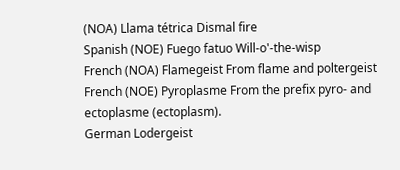(NOA) Llama tétrica Dismal fire
Spanish (NOE) Fuego fatuo Will-o'-the-wisp
French (NOA) Flamegeist From flame and poltergeist
French (NOE) Pyroplasme From the prefix pyro- and ectoplasme (ectoplasm).
German Lodergeist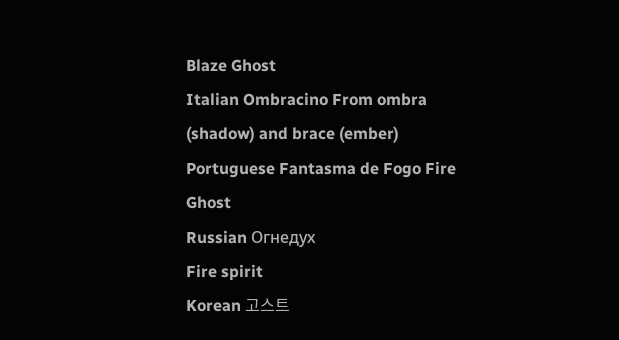Blaze Ghost
Italian Ombracino From ombra (shadow) and brace (ember)
Portuguese Fantasma de Fogo Fire Ghost
Russian Огнедух
Fire spirit
Korean 고스트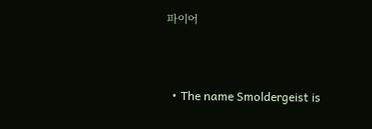파이어


  • The name Smoldergeist is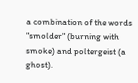a combination of the words "smolder" (burning with smoke) and poltergeist (a ghost).